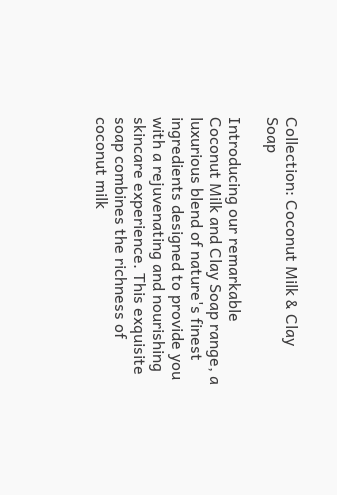Collection: Coconut Milk & Clay Soap

Introducing our remarkable Coconut Milk and Clay Soap range, a luxurious blend of nature's finest ingredients designed to provide you with a rejuvenating and nourishing skincare experience. This exquisite soap combines the richness of coconut milk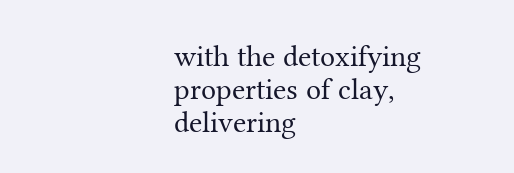with the detoxifying properties of clay, delivering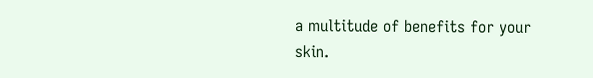a multitude of benefits for your skin.